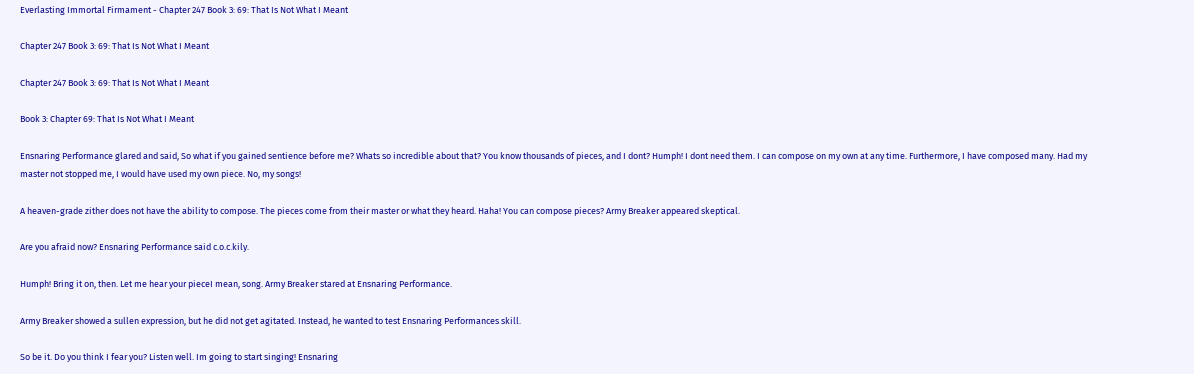Everlasting Immortal Firmament - Chapter 247 Book 3: 69: That Is Not What I Meant

Chapter 247 Book 3: 69: That Is Not What I Meant

Chapter 247 Book 3: 69: That Is Not What I Meant

Book 3: Chapter 69: That Is Not What I Meant

Ensnaring Performance glared and said, So what if you gained sentience before me? Whats so incredible about that? You know thousands of pieces, and I dont? Humph! I dont need them. I can compose on my own at any time. Furthermore, I have composed many. Had my master not stopped me, I would have used my own piece. No, my songs!

A heaven-grade zither does not have the ability to compose. The pieces come from their master or what they heard. Haha! You can compose pieces? Army Breaker appeared skeptical.

Are you afraid now? Ensnaring Performance said c.o.c.kily.

Humph! Bring it on, then. Let me hear your pieceI mean, song. Army Breaker stared at Ensnaring Performance.

Army Breaker showed a sullen expression, but he did not get agitated. Instead, he wanted to test Ensnaring Performances skill.

So be it. Do you think I fear you? Listen well. Im going to start singing! Ensnaring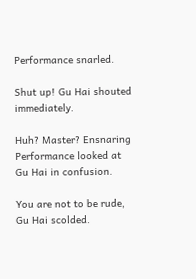Performance snarled.

Shut up! Gu Hai shouted immediately.

Huh? Master? Ensnaring Performance looked at Gu Hai in confusion.

You are not to be rude, Gu Hai scolded.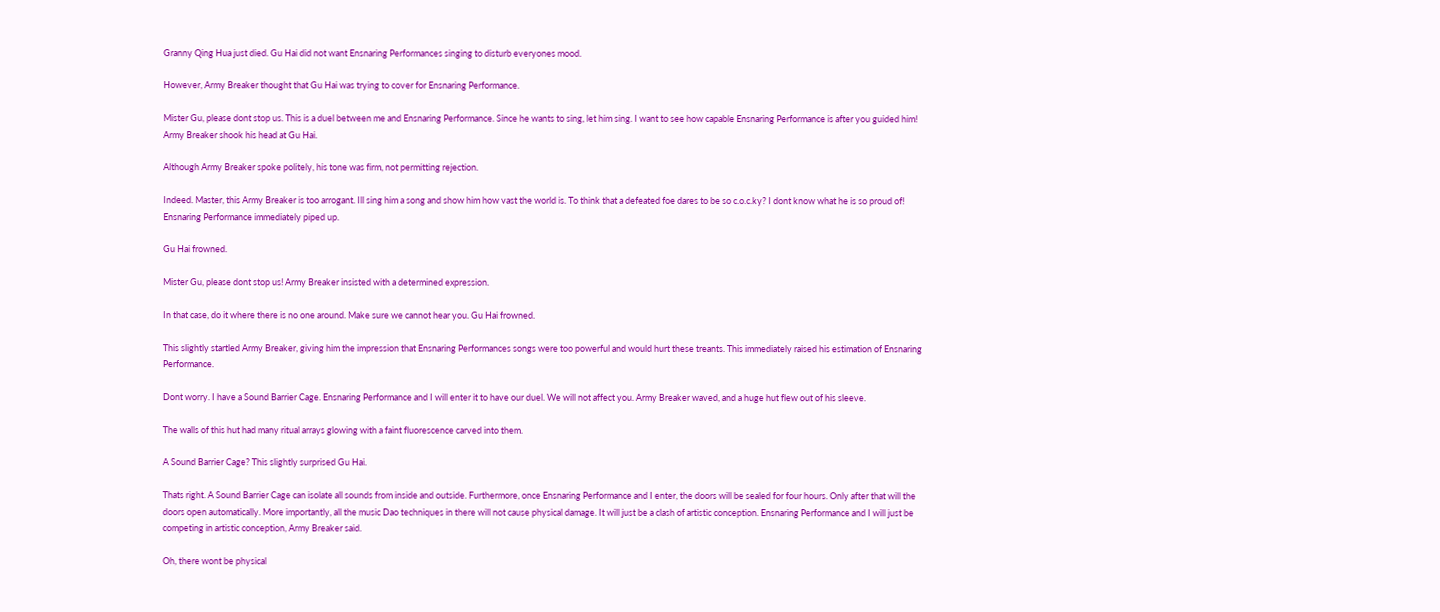Granny Qing Hua just died. Gu Hai did not want Ensnaring Performances singing to disturb everyones mood.

However, Army Breaker thought that Gu Hai was trying to cover for Ensnaring Performance.

Mister Gu, please dont stop us. This is a duel between me and Ensnaring Performance. Since he wants to sing, let him sing. I want to see how capable Ensnaring Performance is after you guided him! Army Breaker shook his head at Gu Hai.

Although Army Breaker spoke politely, his tone was firm, not permitting rejection.

Indeed. Master, this Army Breaker is too arrogant. Ill sing him a song and show him how vast the world is. To think that a defeated foe dares to be so c.o.c.ky? I dont know what he is so proud of! Ensnaring Performance immediately piped up.

Gu Hai frowned.

Mister Gu, please dont stop us! Army Breaker insisted with a determined expression.

In that case, do it where there is no one around. Make sure we cannot hear you. Gu Hai frowned.

This slightly startled Army Breaker, giving him the impression that Ensnaring Performances songs were too powerful and would hurt these treants. This immediately raised his estimation of Ensnaring Performance.

Dont worry. I have a Sound Barrier Cage. Ensnaring Performance and I will enter it to have our duel. We will not affect you. Army Breaker waved, and a huge hut flew out of his sleeve.

The walls of this hut had many ritual arrays glowing with a faint fluorescence carved into them.

A Sound Barrier Cage? This slightly surprised Gu Hai.

Thats right. A Sound Barrier Cage can isolate all sounds from inside and outside. Furthermore, once Ensnaring Performance and I enter, the doors will be sealed for four hours. Only after that will the doors open automatically. More importantly, all the music Dao techniques in there will not cause physical damage. It will just be a clash of artistic conception. Ensnaring Performance and I will just be competing in artistic conception, Army Breaker said.

Oh, there wont be physical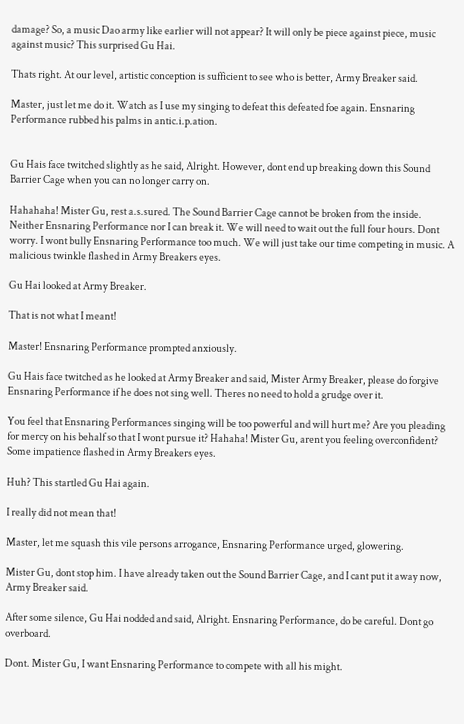damage? So, a music Dao army like earlier will not appear? It will only be piece against piece, music against music? This surprised Gu Hai.

Thats right. At our level, artistic conception is sufficient to see who is better, Army Breaker said.

Master, just let me do it. Watch as I use my singing to defeat this defeated foe again. Ensnaring Performance rubbed his palms in antic.i.p.ation.


Gu Hais face twitched slightly as he said, Alright. However, dont end up breaking down this Sound Barrier Cage when you can no longer carry on.

Hahahaha! Mister Gu, rest a.s.sured. The Sound Barrier Cage cannot be broken from the inside. Neither Ensnaring Performance nor I can break it. We will need to wait out the full four hours. Dont worry. I wont bully Ensnaring Performance too much. We will just take our time competing in music. A malicious twinkle flashed in Army Breakers eyes.

Gu Hai looked at Army Breaker.

That is not what I meant!

Master! Ensnaring Performance prompted anxiously.

Gu Hais face twitched as he looked at Army Breaker and said, Mister Army Breaker, please do forgive Ensnaring Performance if he does not sing well. Theres no need to hold a grudge over it.

You feel that Ensnaring Performances singing will be too powerful and will hurt me? Are you pleading for mercy on his behalf so that I wont pursue it? Hahaha! Mister Gu, arent you feeling overconfident? Some impatience flashed in Army Breakers eyes.

Huh? This startled Gu Hai again.

I really did not mean that!

Master, let me squash this vile persons arrogance, Ensnaring Performance urged, glowering.

Mister Gu, dont stop him. I have already taken out the Sound Barrier Cage, and I cant put it away now, Army Breaker said.

After some silence, Gu Hai nodded and said, Alright. Ensnaring Performance, do be careful. Dont go overboard.

Dont. Mister Gu, I want Ensnaring Performance to compete with all his might.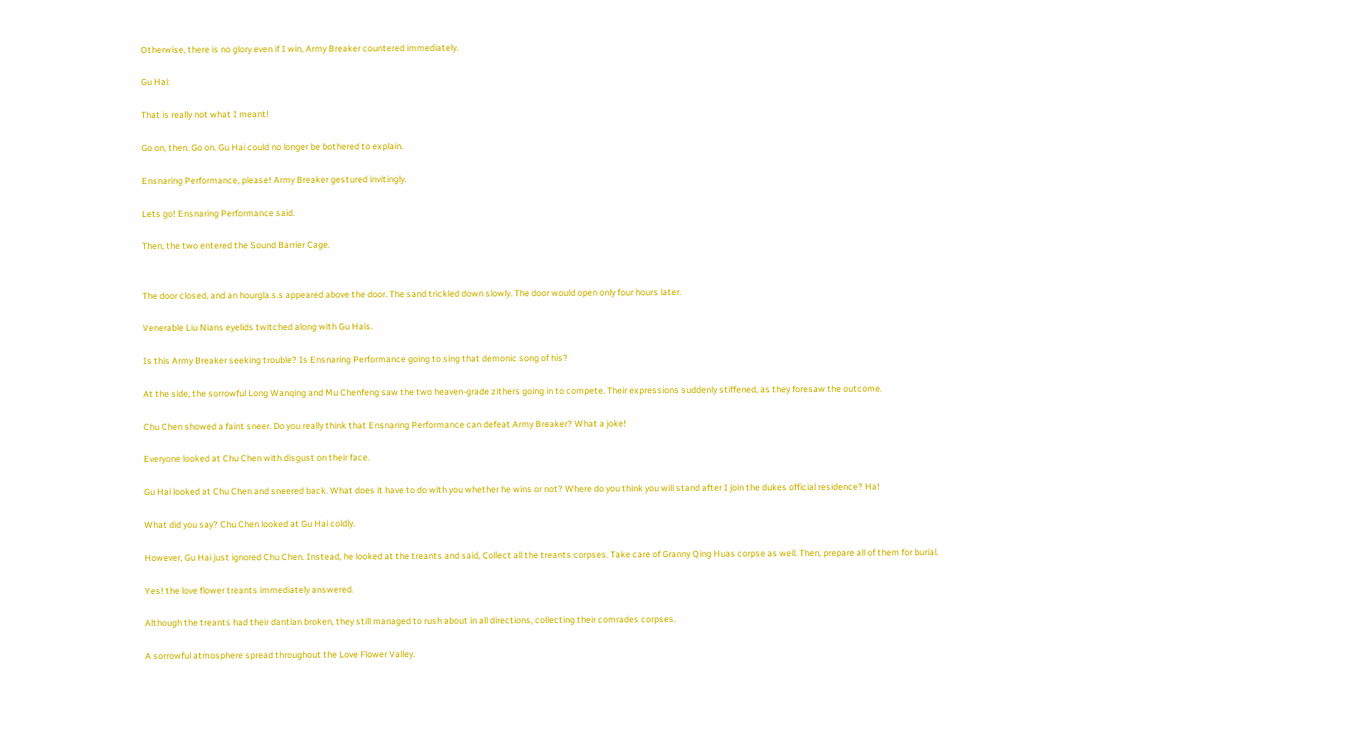Otherwise, there is no glory even if I win, Army Breaker countered immediately.

Gu Hai:

That is really not what I meant!

Go on, then. Go on. Gu Hai could no longer be bothered to explain.

Ensnaring Performance, please! Army Breaker gestured invitingly.

Lets go! Ensnaring Performance said.

Then, the two entered the Sound Barrier Cage.


The door closed, and an hourgla.s.s appeared above the door. The sand trickled down slowly. The door would open only four hours later.

Venerable Liu Nians eyelids twitched along with Gu Hais.

Is this Army Breaker seeking trouble? Is Ensnaring Performance going to sing that demonic song of his?

At the side, the sorrowful Long Wanqing and Mu Chenfeng saw the two heaven-grade zithers going in to compete. Their expressions suddenly stiffened, as they foresaw the outcome.

Chu Chen showed a faint sneer. Do you really think that Ensnaring Performance can defeat Army Breaker? What a joke!

Everyone looked at Chu Chen with disgust on their face.

Gu Hai looked at Chu Chen and sneered back. What does it have to do with you whether he wins or not? Where do you think you will stand after I join the dukes official residence? Ha!

What did you say? Chu Chen looked at Gu Hai coldly.

However, Gu Hai just ignored Chu Chen. Instead, he looked at the treants and said, Collect all the treants corpses. Take care of Granny Qing Huas corpse as well. Then, prepare all of them for burial.

Yes! the love flower treants immediately answered.

Although the treants had their dantian broken, they still managed to rush about in all directions, collecting their comrades corpses.

A sorrowful atmosphere spread throughout the Love Flower Valley.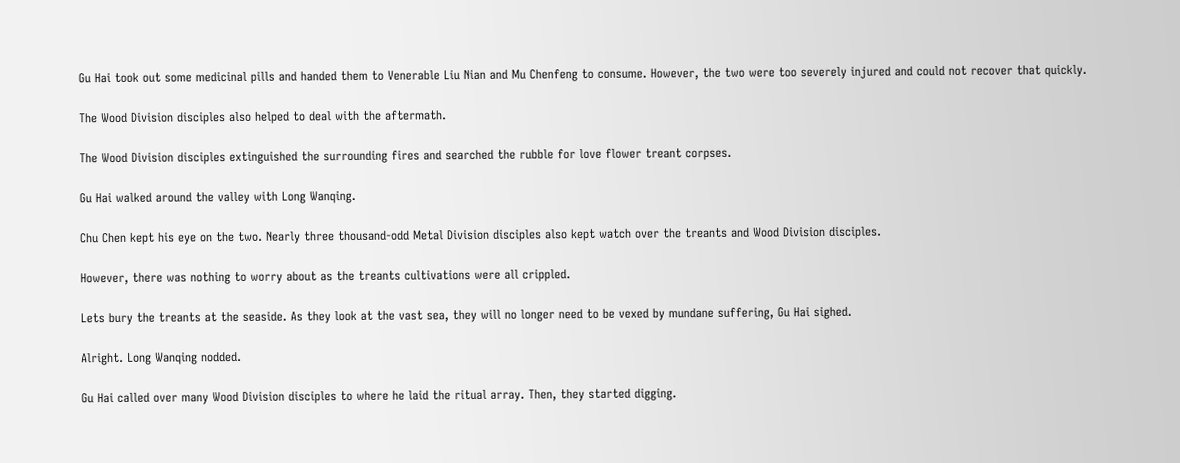Gu Hai took out some medicinal pills and handed them to Venerable Liu Nian and Mu Chenfeng to consume. However, the two were too severely injured and could not recover that quickly.

The Wood Division disciples also helped to deal with the aftermath.

The Wood Division disciples extinguished the surrounding fires and searched the rubble for love flower treant corpses.

Gu Hai walked around the valley with Long Wanqing.

Chu Chen kept his eye on the two. Nearly three thousand-odd Metal Division disciples also kept watch over the treants and Wood Division disciples.

However, there was nothing to worry about as the treants cultivations were all crippled.

Lets bury the treants at the seaside. As they look at the vast sea, they will no longer need to be vexed by mundane suffering, Gu Hai sighed.

Alright. Long Wanqing nodded.

Gu Hai called over many Wood Division disciples to where he laid the ritual array. Then, they started digging.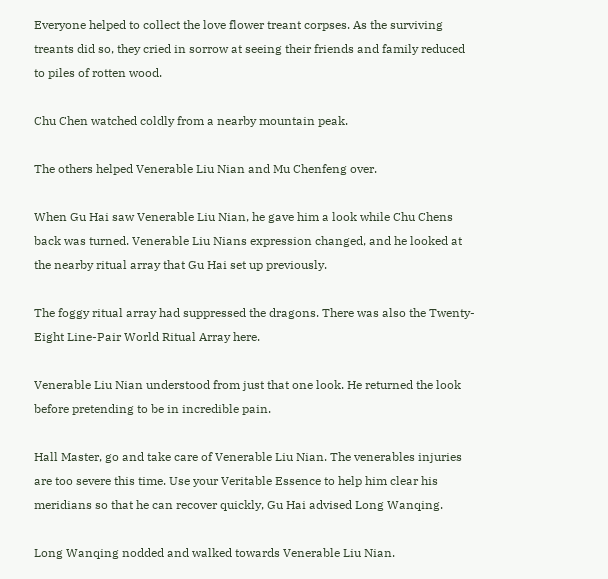Everyone helped to collect the love flower treant corpses. As the surviving treants did so, they cried in sorrow at seeing their friends and family reduced to piles of rotten wood.

Chu Chen watched coldly from a nearby mountain peak.

The others helped Venerable Liu Nian and Mu Chenfeng over.

When Gu Hai saw Venerable Liu Nian, he gave him a look while Chu Chens back was turned. Venerable Liu Nians expression changed, and he looked at the nearby ritual array that Gu Hai set up previously.

The foggy ritual array had suppressed the dragons. There was also the Twenty-Eight Line-Pair World Ritual Array here.

Venerable Liu Nian understood from just that one look. He returned the look before pretending to be in incredible pain.

Hall Master, go and take care of Venerable Liu Nian. The venerables injuries are too severe this time. Use your Veritable Essence to help him clear his meridians so that he can recover quickly, Gu Hai advised Long Wanqing.

Long Wanqing nodded and walked towards Venerable Liu Nian.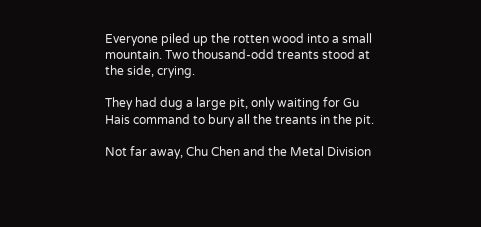Everyone piled up the rotten wood into a small mountain. Two thousand-odd treants stood at the side, crying.

They had dug a large pit, only waiting for Gu Hais command to bury all the treants in the pit.

Not far away, Chu Chen and the Metal Division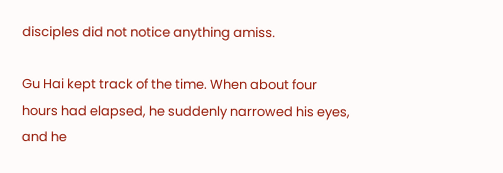disciples did not notice anything amiss.

Gu Hai kept track of the time. When about four hours had elapsed, he suddenly narrowed his eyes, and he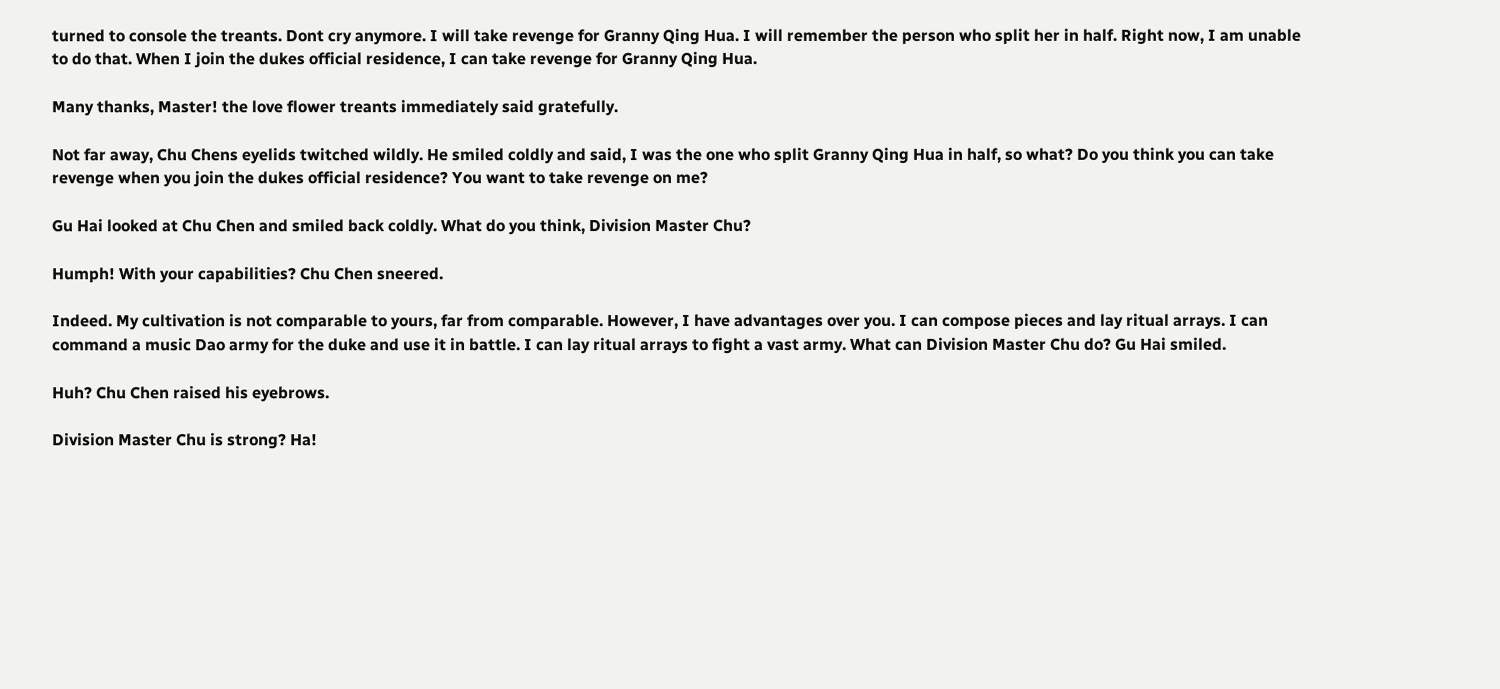turned to console the treants. Dont cry anymore. I will take revenge for Granny Qing Hua. I will remember the person who split her in half. Right now, I am unable to do that. When I join the dukes official residence, I can take revenge for Granny Qing Hua.

Many thanks, Master! the love flower treants immediately said gratefully.

Not far away, Chu Chens eyelids twitched wildly. He smiled coldly and said, I was the one who split Granny Qing Hua in half, so what? Do you think you can take revenge when you join the dukes official residence? You want to take revenge on me?

Gu Hai looked at Chu Chen and smiled back coldly. What do you think, Division Master Chu?

Humph! With your capabilities? Chu Chen sneered.

Indeed. My cultivation is not comparable to yours, far from comparable. However, I have advantages over you. I can compose pieces and lay ritual arrays. I can command a music Dao army for the duke and use it in battle. I can lay ritual arrays to fight a vast army. What can Division Master Chu do? Gu Hai smiled.

Huh? Chu Chen raised his eyebrows.

Division Master Chu is strong? Ha!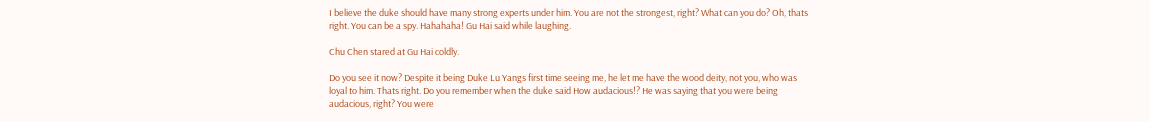I believe the duke should have many strong experts under him. You are not the strongest, right? What can you do? Oh, thats right. You can be a spy. Hahahaha! Gu Hai said while laughing.

Chu Chen stared at Gu Hai coldly.

Do you see it now? Despite it being Duke Lu Yangs first time seeing me, he let me have the wood deity, not you, who was loyal to him. Thats right. Do you remember when the duke said How audacious!? He was saying that you were being audacious, right? You were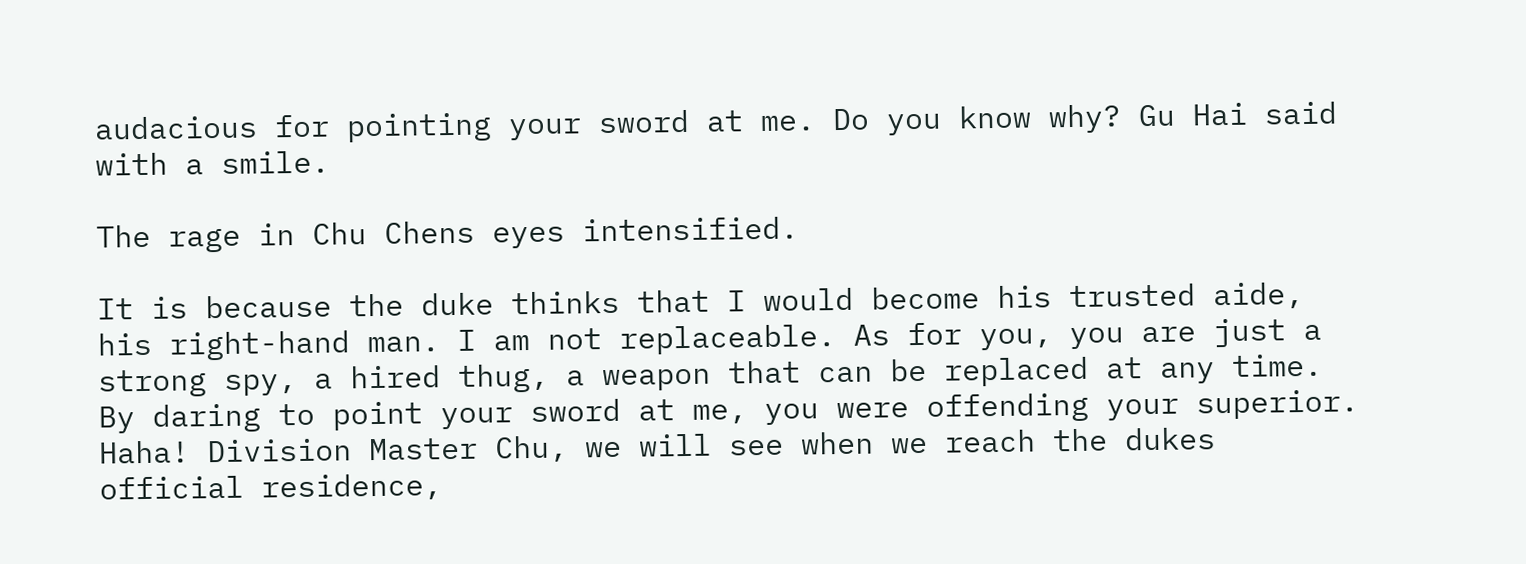audacious for pointing your sword at me. Do you know why? Gu Hai said with a smile.

The rage in Chu Chens eyes intensified.

It is because the duke thinks that I would become his trusted aide, his right-hand man. I am not replaceable. As for you, you are just a strong spy, a hired thug, a weapon that can be replaced at any time. By daring to point your sword at me, you were offending your superior. Haha! Division Master Chu, we will see when we reach the dukes official residence,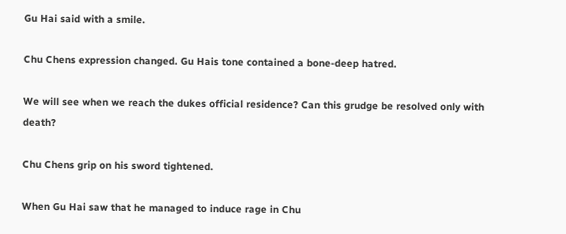Gu Hai said with a smile.

Chu Chens expression changed. Gu Hais tone contained a bone-deep hatred.

We will see when we reach the dukes official residence? Can this grudge be resolved only with death?

Chu Chens grip on his sword tightened.

When Gu Hai saw that he managed to induce rage in Chu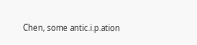Chen, some antic.i.p.ation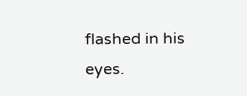flashed in his eyes.